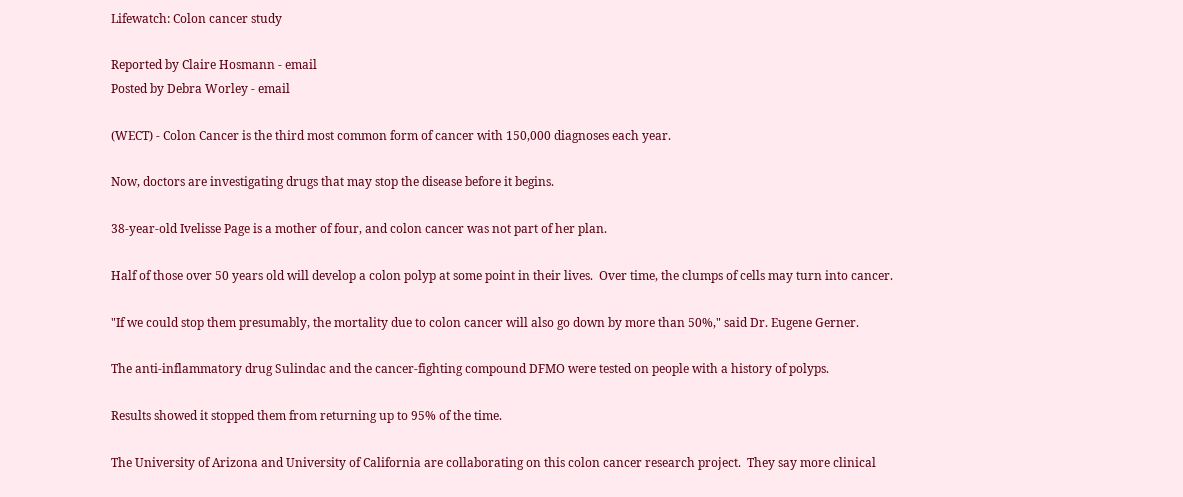Lifewatch: Colon cancer study

Reported by Claire Hosmann - email
Posted by Debra Worley - email

(WECT) - Colon Cancer is the third most common form of cancer with 150,000 diagnoses each year.

Now, doctors are investigating drugs that may stop the disease before it begins.

38-year-old Ivelisse Page is a mother of four, and colon cancer was not part of her plan.

Half of those over 50 years old will develop a colon polyp at some point in their lives.  Over time, the clumps of cells may turn into cancer.

"If we could stop them presumably, the mortality due to colon cancer will also go down by more than 50%," said Dr. Eugene Gerner.

The anti-inflammatory drug Sulindac and the cancer-fighting compound DFMO were tested on people with a history of polyps.

Results showed it stopped them from returning up to 95% of the time.

The University of Arizona and University of California are collaborating on this colon cancer research project.  They say more clinical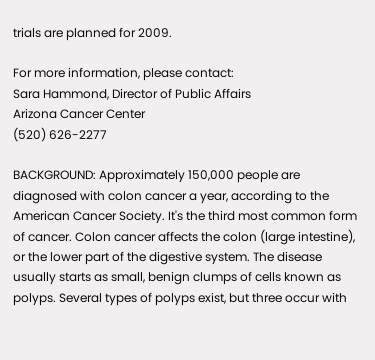trials are planned for 2009.

For more information, please contact:
Sara Hammond, Director of Public Affairs
Arizona Cancer Center
(520) 626-2277

BACKGROUND: Approximately 150,000 people are diagnosed with colon cancer a year, according to the American Cancer Society. It's the third most common form of cancer. Colon cancer affects the colon (large intestine), or the lower part of the digestive system. The disease usually starts as small, benign clumps of cells known as polyps. Several types of polyps exist, but three occur with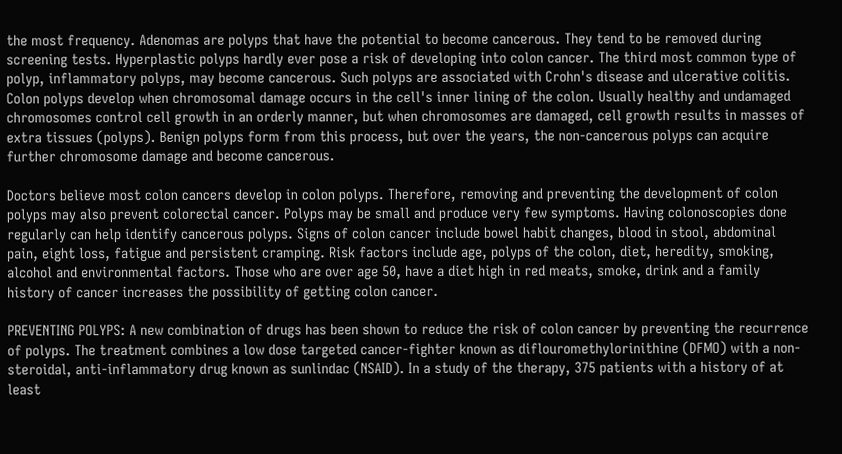the most frequency. Adenomas are polyps that have the potential to become cancerous. They tend to be removed during screening tests. Hyperplastic polyps hardly ever pose a risk of developing into colon cancer. The third most common type of polyp, inflammatory polyps, may become cancerous. Such polyps are associated with Crohn's disease and ulcerative colitis. Colon polyps develop when chromosomal damage occurs in the cell's inner lining of the colon. Usually healthy and undamaged chromosomes control cell growth in an orderly manner, but when chromosomes are damaged, cell growth results in masses of extra tissues (polyps). Benign polyps form from this process, but over the years, the non-cancerous polyps can acquire further chromosome damage and become cancerous.

Doctors believe most colon cancers develop in colon polyps. Therefore, removing and preventing the development of colon polyps may also prevent colorectal cancer. Polyps may be small and produce very few symptoms. Having colonoscopies done regularly can help identify cancerous polyps. Signs of colon cancer include bowel habit changes, blood in stool, abdominal pain, eight loss, fatigue and persistent cramping. Risk factors include age, polyps of the colon, diet, heredity, smoking, alcohol and environmental factors. Those who are over age 50, have a diet high in red meats, smoke, drink and a family history of cancer increases the possibility of getting colon cancer.

PREVENTING POLYPS: A new combination of drugs has been shown to reduce the risk of colon cancer by preventing the recurrence of polyps. The treatment combines a low dose targeted cancer-fighter known as diflouromethylorinithine (DFMO) with a non-steroidal, anti-inflammatory drug known as sunlindac (NSAID). In a study of the therapy, 375 patients with a history of at least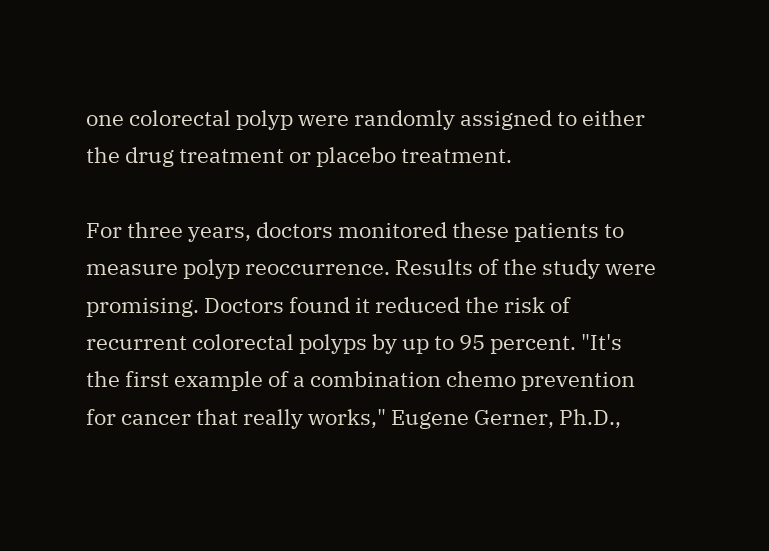one colorectal polyp were randomly assigned to either the drug treatment or placebo treatment.

For three years, doctors monitored these patients to measure polyp reoccurrence. Results of the study were promising. Doctors found it reduced the risk of recurrent colorectal polyps by up to 95 percent. "It's the first example of a combination chemo prevention for cancer that really works," Eugene Gerner, Ph.D.,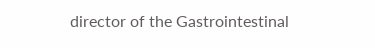director of the Gastrointestinal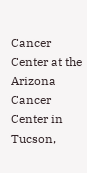Cancer Center at the Arizona Cancer Center in Tucson,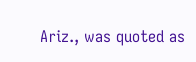Ariz., was quoted as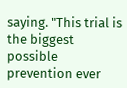saying. "This trial is the biggest possible prevention ever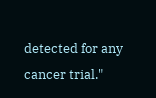detected for any cancer trial."